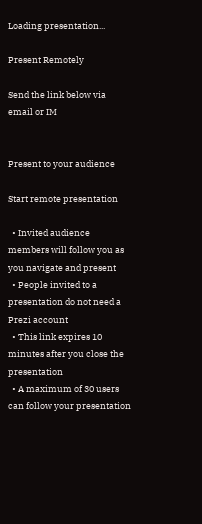Loading presentation...

Present Remotely

Send the link below via email or IM


Present to your audience

Start remote presentation

  • Invited audience members will follow you as you navigate and present
  • People invited to a presentation do not need a Prezi account
  • This link expires 10 minutes after you close the presentation
  • A maximum of 30 users can follow your presentation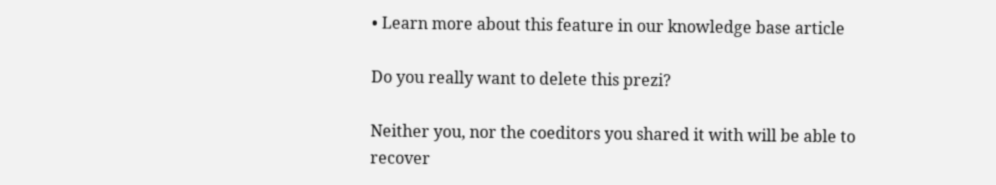• Learn more about this feature in our knowledge base article

Do you really want to delete this prezi?

Neither you, nor the coeditors you shared it with will be able to recover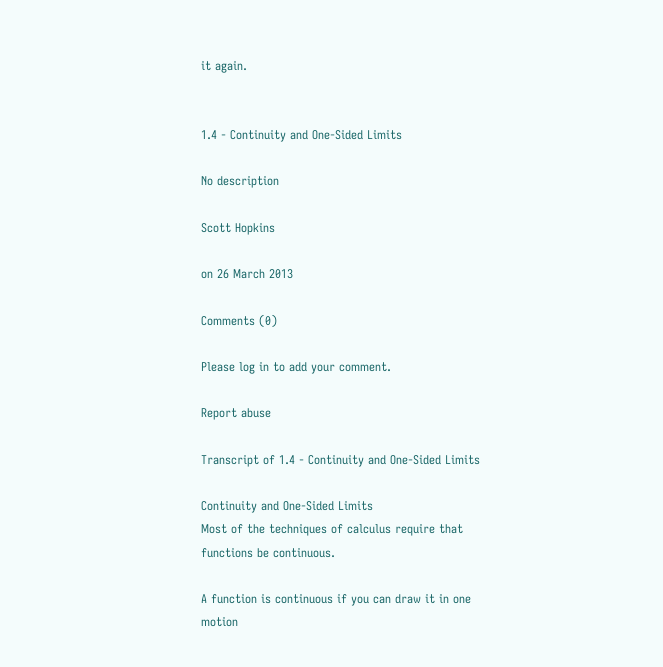it again.


1.4 - Continuity and One-Sided Limits

No description

Scott Hopkins

on 26 March 2013

Comments (0)

Please log in to add your comment.

Report abuse

Transcript of 1.4 - Continuity and One-Sided Limits

Continuity and One-Sided Limits
Most of the techniques of calculus require that functions be continuous.

A function is continuous if you can draw it in one motion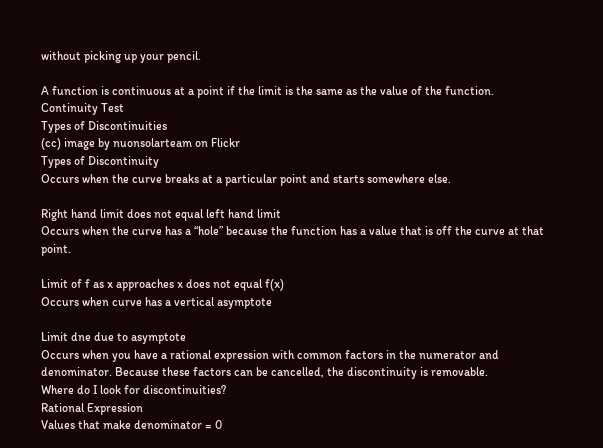without picking up your pencil.

A function is continuous at a point if the limit is the same as the value of the function.
Continuity Test
Types of Discontinuities
(cc) image by nuonsolarteam on Flickr
Types of Discontinuity
Occurs when the curve breaks at a particular point and starts somewhere else.

Right hand limit does not equal left hand limit
Occurs when the curve has a “hole” because the function has a value that is off the curve at that point.

Limit of f as x approaches x does not equal f(x)
Occurs when curve has a vertical asymptote

Limit dne due to asymptote
Occurs when you have a rational expression with common factors in the numerator and denominator. Because these factors can be cancelled, the discontinuity is removable.
Where do I look for discontinuities?
Rational Expression
Values that make denominator = 0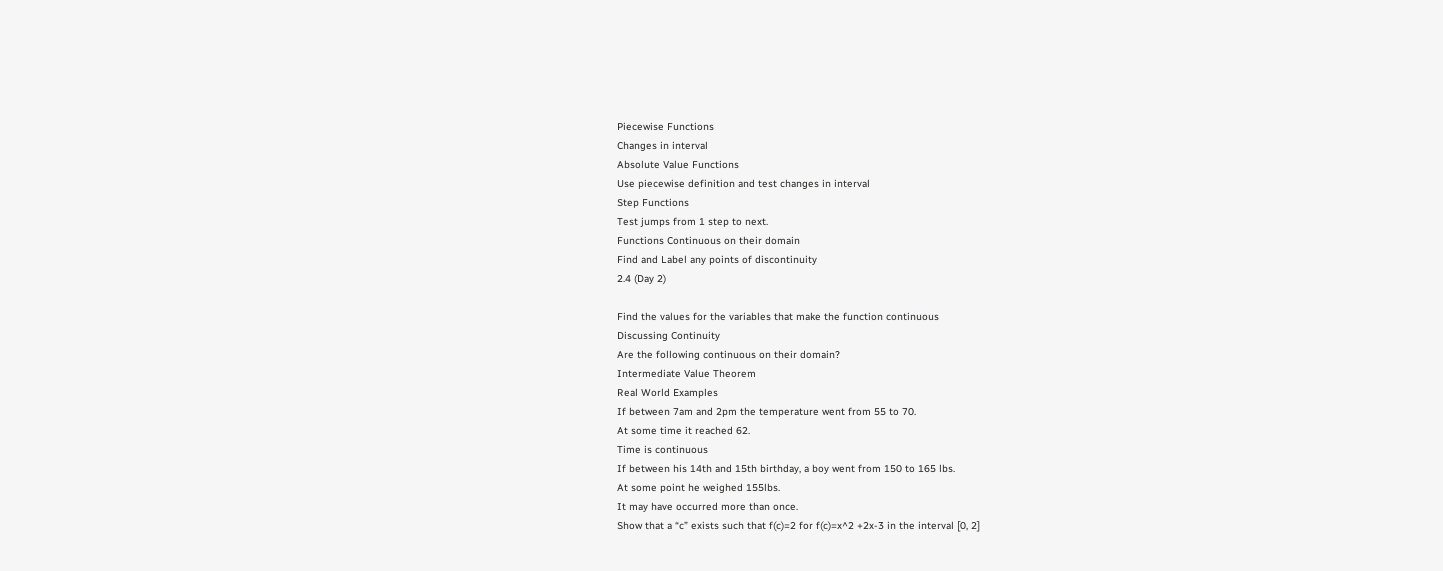Piecewise Functions
Changes in interval
Absolute Value Functions
Use piecewise definition and test changes in interval
Step Functions
Test jumps from 1 step to next.
Functions Continuous on their domain
Find and Label any points of discontinuity
2.4 (Day 2)

Find the values for the variables that make the function continuous
Discussing Continuity
Are the following continuous on their domain?
Intermediate Value Theorem
Real World Examples
If between 7am and 2pm the temperature went from 55 to 70.
At some time it reached 62.
Time is continuous
If between his 14th and 15th birthday, a boy went from 150 to 165 lbs.
At some point he weighed 155lbs.
It may have occurred more than once.
Show that a “c” exists such that f(c)=2 for f(c)=x^2 +2x-3 in the interval [0, 2]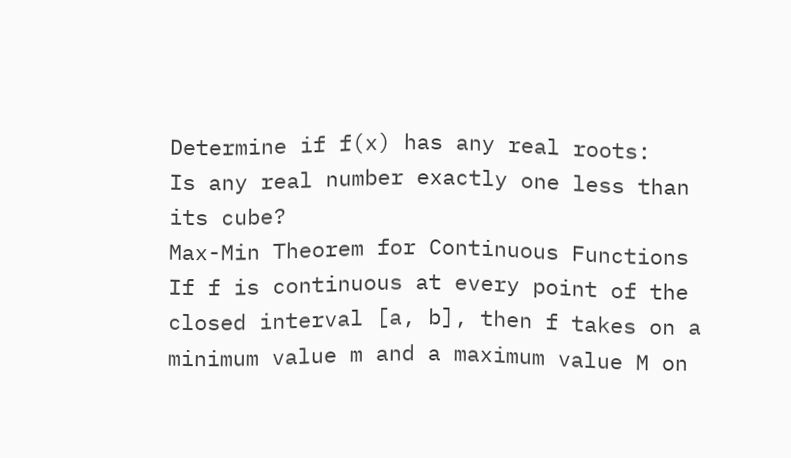Determine if f(x) has any real roots:
Is any real number exactly one less than its cube?
Max-Min Theorem for Continuous Functions
If f is continuous at every point of the closed interval [a, b], then f takes on a minimum value m and a maximum value M on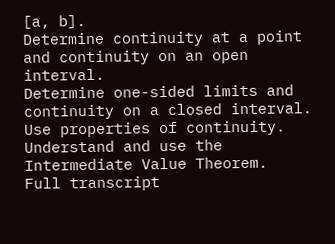[a, b].
Determine continuity at a point and continuity on an open interval.
Determine one-sided limits and continuity on a closed interval.
Use properties of continuity.
Understand and use the Intermediate Value Theorem.
Full transcript